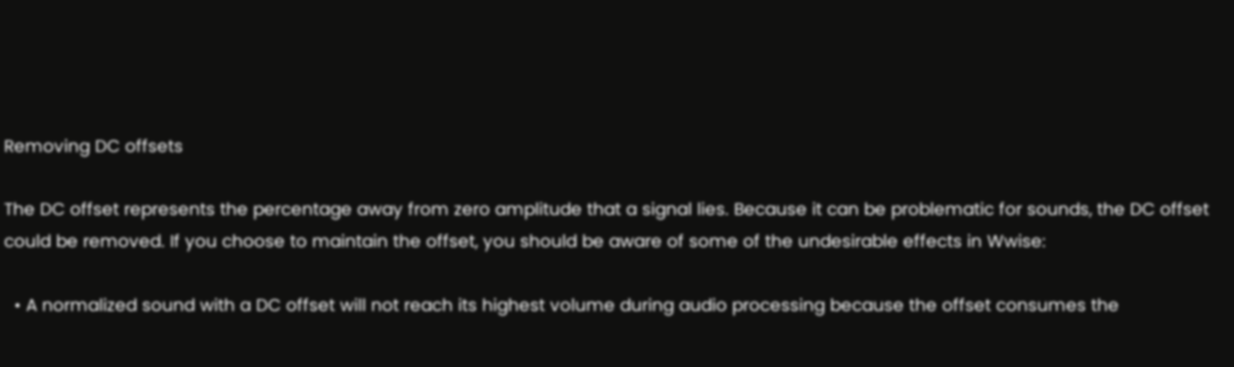Removing DC offsets

The DC offset represents the percentage away from zero amplitude that a signal lies. Because it can be problematic for sounds, the DC offset could be removed. If you choose to maintain the offset, you should be aware of some of the undesirable effects in Wwise:

  • A normalized sound with a DC offset will not reach its highest volume during audio processing because the offset consumes the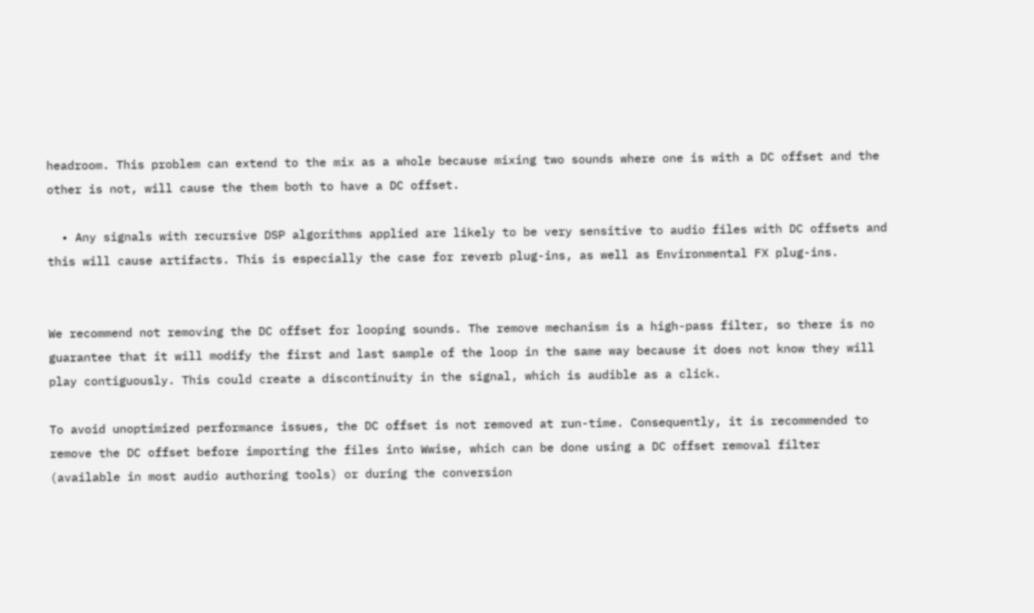headroom. This problem can extend to the mix as a whole because mixing two sounds where one is with a DC offset and the other is not, will cause the them both to have a DC offset.

  • Any signals with recursive DSP algorithms applied are likely to be very sensitive to audio files with DC offsets and this will cause artifacts. This is especially the case for reverb plug-ins, as well as Environmental FX plug-ins.


We recommend not removing the DC offset for looping sounds. The remove mechanism is a high-pass filter, so there is no guarantee that it will modify the first and last sample of the loop in the same way because it does not know they will play contiguously. This could create a discontinuity in the signal, which is audible as a click.

To avoid unoptimized performance issues, the DC offset is not removed at run-time. Consequently, it is recommended to remove the DC offset before importing the files into Wwise, which can be done using a DC offset removal filter (available in most audio authoring tools) or during the conversion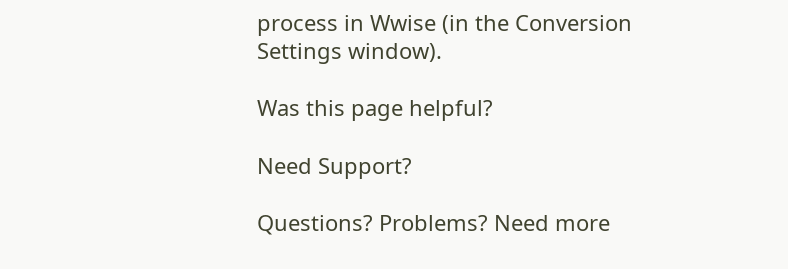process in Wwise (in the Conversion Settings window).

Was this page helpful?

Need Support?

Questions? Problems? Need more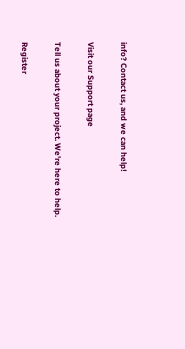info? Contact us, and we can help!

Visit our Support page

Tell us about your project. We're here to help.

Register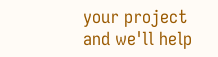your project and we'll help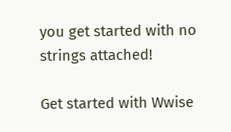you get started with no strings attached!

Get started with Wwise